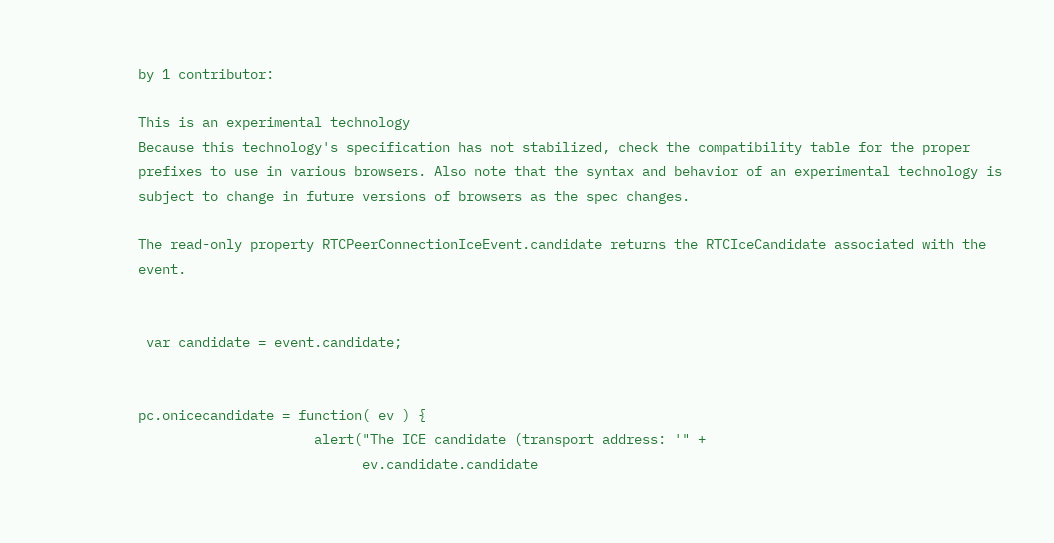by 1 contributor:

This is an experimental technology
Because this technology's specification has not stabilized, check the compatibility table for the proper prefixes to use in various browsers. Also note that the syntax and behavior of an experimental technology is subject to change in future versions of browsers as the spec changes.

The read-only property RTCPeerConnectionIceEvent.candidate returns the RTCIceCandidate associated with the event.


 var candidate = event.candidate;


pc.onicecandidate = function( ev ) {
                      alert("The ICE candidate (transport address: '" +
                            ev.candidate.candidate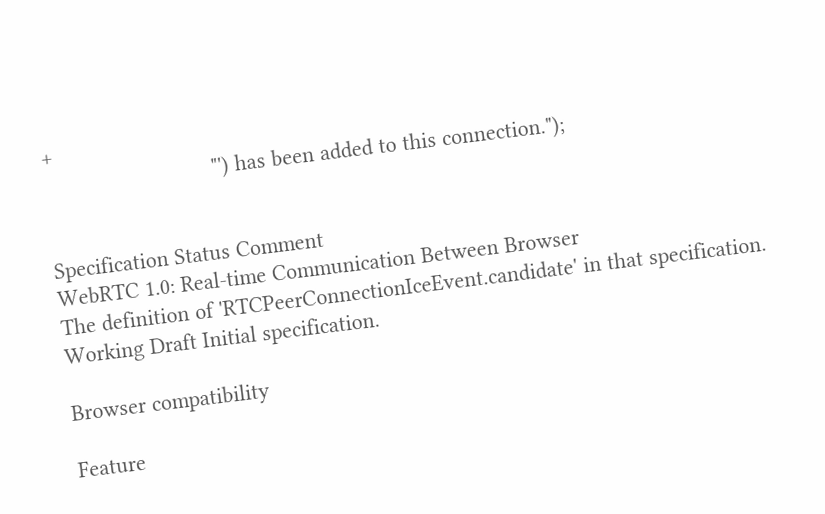+
                            "') has been added to this connection.");


Specification Status Comment
WebRTC 1.0: Real-time Communication Between Browser
The definition of 'RTCPeerConnectionIceEvent.candidate' in that specification.
Working Draft Initial specification.

Browser compatibility

Feature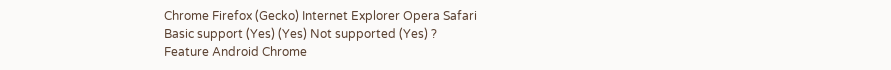Chrome Firefox (Gecko) Internet Explorer Opera Safari
Basic support (Yes) (Yes) Not supported (Yes) ?
Feature Android Chrome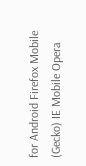for Android Firefox Mobile (Gecko) IE Mobile Opera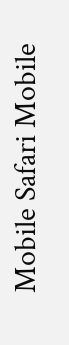Mobile Safari Mobile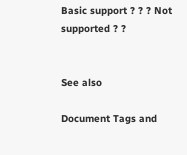Basic support ? ? ? Not supported ? ?


See also

Document Tags and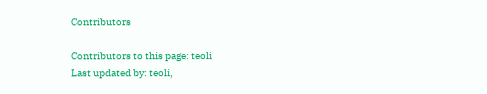Contributors

Contributors to this page: teoli
Last updated by: teoli,